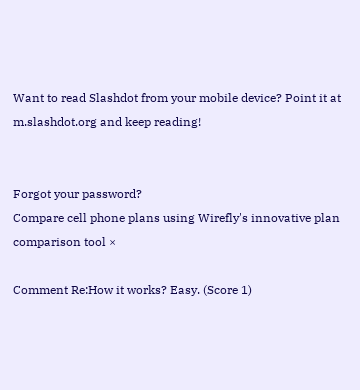Want to read Slashdot from your mobile device? Point it at m.slashdot.org and keep reading!


Forgot your password?
Compare cell phone plans using Wirefly's innovative plan comparison tool ×

Comment Re:How it works? Easy. (Score 1)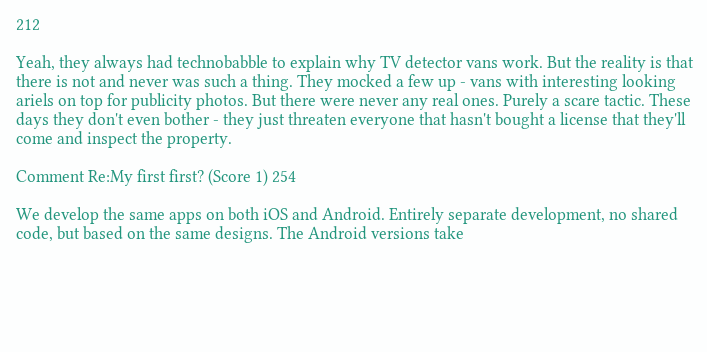212

Yeah, they always had technobabble to explain why TV detector vans work. But the reality is that there is not and never was such a thing. They mocked a few up - vans with interesting looking ariels on top for publicity photos. But there were never any real ones. Purely a scare tactic. These days they don't even bother - they just threaten everyone that hasn't bought a license that they'll come and inspect the property.

Comment Re:My first first? (Score 1) 254

We develop the same apps on both iOS and Android. Entirely separate development, no shared code, but based on the same designs. The Android versions take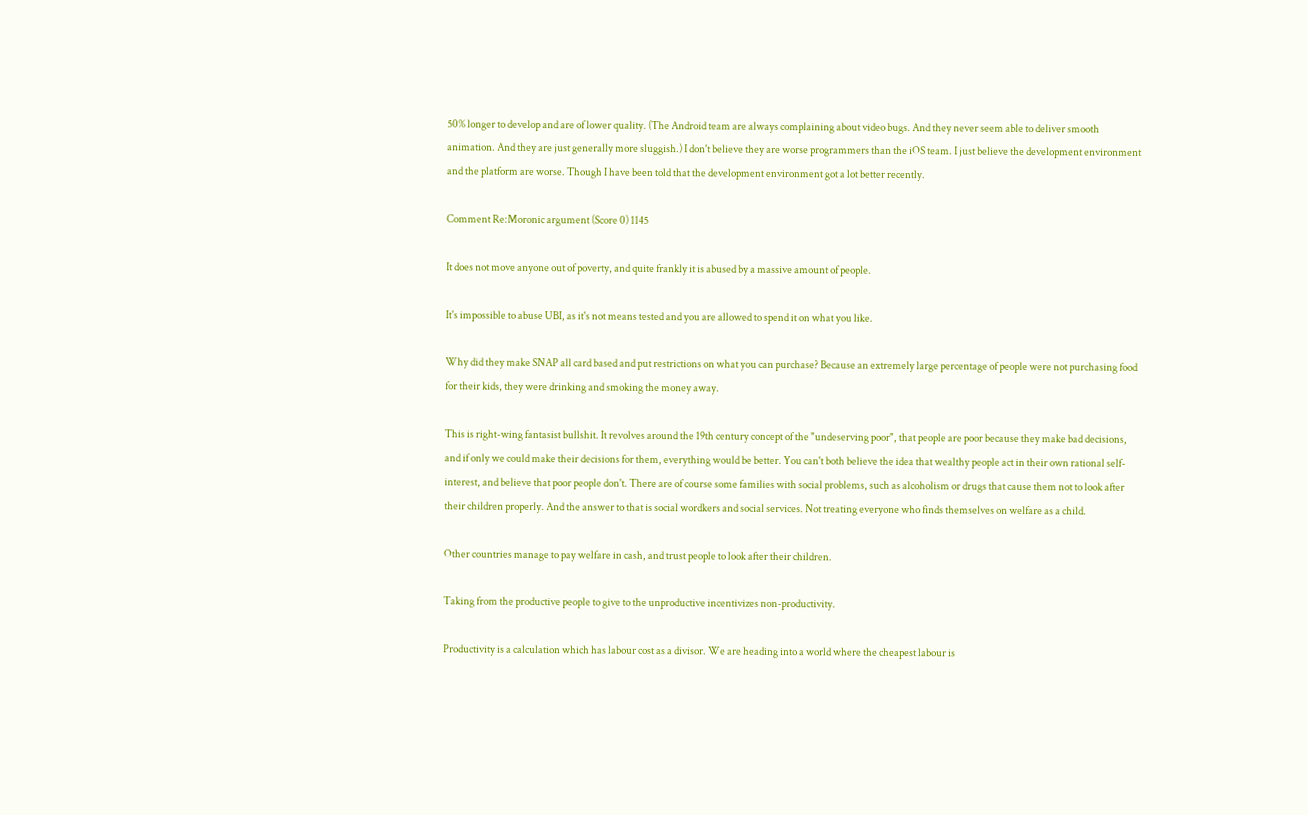50% longer to develop and are of lower quality. (The Android team are always complaining about video bugs. And they never seem able to deliver smooth animation. And they are just generally more sluggish.) I don't believe they are worse programmers than the iOS team. I just believe the development environment and the platform are worse. Though I have been told that the development environment got a lot better recently.

Comment Re:Moronic argument (Score 0) 1145

It does not move anyone out of poverty, and quite frankly it is abused by a massive amount of people.

It's impossible to abuse UBI, as it's not means tested and you are allowed to spend it on what you like.

Why did they make SNAP all card based and put restrictions on what you can purchase? Because an extremely large percentage of people were not purchasing food for their kids, they were drinking and smoking the money away.

This is right-wing fantasist bullshit. It revolves around the 19th century concept of the "undeserving poor", that people are poor because they make bad decisions, and if only we could make their decisions for them, everything would be better. You can't both believe the idea that wealthy people act in their own rational self-interest, and believe that poor people don't. There are of course some families with social problems, such as alcoholism or drugs that cause them not to look after their children properly. And the answer to that is social wordkers and social services. Not treating everyone who finds themselves on welfare as a child.

Other countries manage to pay welfare in cash, and trust people to look after their children.

Taking from the productive people to give to the unproductive incentivizes non-productivity.

Productivity is a calculation which has labour cost as a divisor. We are heading into a world where the cheapest labour is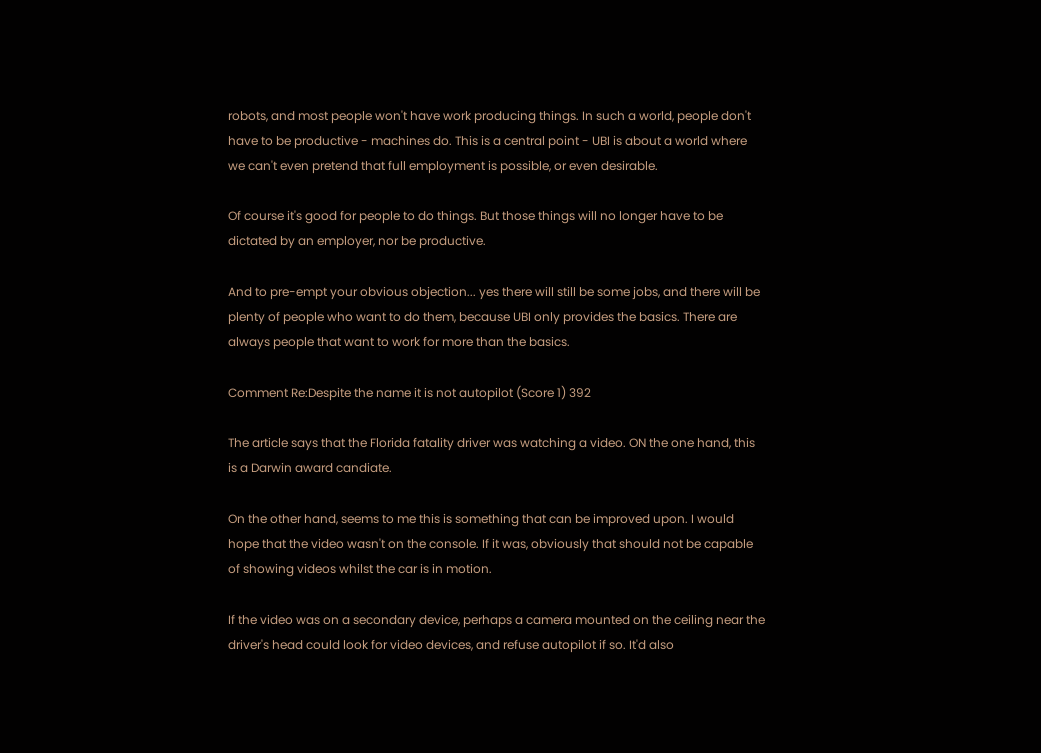robots, and most people won't have work producing things. In such a world, people don't have to be productive - machines do. This is a central point - UBI is about a world where we can't even pretend that full employment is possible, or even desirable.

Of course it's good for people to do things. But those things will no longer have to be dictated by an employer, nor be productive.

And to pre-empt your obvious objection... yes there will still be some jobs, and there will be plenty of people who want to do them, because UBI only provides the basics. There are always people that want to work for more than the basics.

Comment Re:Despite the name it is not autopilot (Score 1) 392

The article says that the Florida fatality driver was watching a video. ON the one hand, this is a Darwin award candiate.

On the other hand, seems to me this is something that can be improved upon. I would hope that the video wasn't on the console. If it was, obviously that should not be capable of showing videos whilst the car is in motion.

If the video was on a secondary device, perhaps a camera mounted on the ceiling near the driver's head could look for video devices, and refuse autopilot if so. It'd also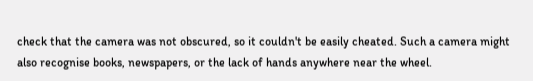check that the camera was not obscured, so it couldn't be easily cheated. Such a camera might also recognise books, newspapers, or the lack of hands anywhere near the wheel.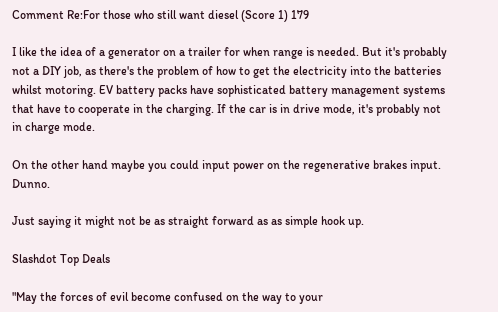Comment Re:For those who still want diesel (Score 1) 179

I like the idea of a generator on a trailer for when range is needed. But it's probably not a DIY job, as there's the problem of how to get the electricity into the batteries whilst motoring. EV battery packs have sophisticated battery management systems that have to cooperate in the charging. If the car is in drive mode, it's probably not in charge mode.

On the other hand maybe you could input power on the regenerative brakes input. Dunno.

Just saying it might not be as straight forward as as simple hook up.

Slashdot Top Deals

"May the forces of evil become confused on the way to your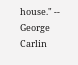house." -- George Carlin